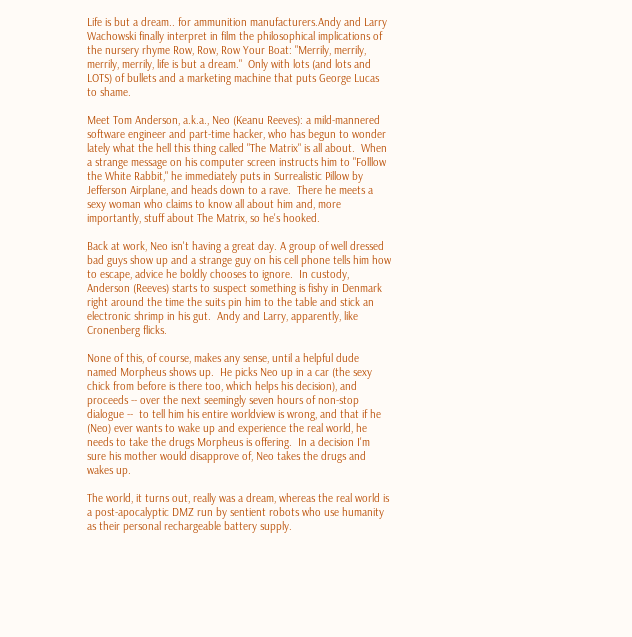Life is but a dream.. for ammunition manufacturers.Andy and Larry Wachowski finally interpret in film the philosophical implications of the nursery rhyme Row, Row, Row Your Boat: "Merrily, merrily, merrily, merrily, life is but a dream."  Only with lots (and lots and LOTS) of bullets and a marketing machine that puts George Lucas to shame.

Meet Tom Anderson, a.k.a., Neo (Keanu Reeves): a mild-mannered software engineer and part-time hacker, who has begun to wonder lately what the hell this thing called "The Matrix" is all about.  When a strange message on his computer screen instructs him to "Folllow the White Rabbit," he immediately puts in Surrealistic Pillow by Jefferson Airplane, and heads down to a rave.  There he meets a sexy woman who claims to know all about him and, more importantly, stuff about The Matrix, so he's hooked.

Back at work, Neo isn't having a great day. A group of well dressed bad guys show up and a strange guy on his cell phone tells him how to escape, advice he boldly chooses to ignore.  In custody, Anderson (Reeves) starts to suspect something is fishy in Denmark right around the time the suits pin him to the table and stick an electronic shrimp in his gut.  Andy and Larry, apparently, like Cronenberg flicks.

None of this, of course, makes any sense, until a helpful dude named Morpheus shows up.  He picks Neo up in a car (the sexy chick from before is there too, which helps his decision), and proceeds -- over the next seemingly seven hours of non-stop dialogue --  to tell him his entire worldview is wrong, and that if he (Neo) ever wants to wake up and experience the real world, he needs to take the drugs Morpheus is offering.  In a decision I'm sure his mother would disapprove of, Neo takes the drugs and wakes up.

The world, it turns out, really was a dream, whereas the real world is a post-apocalyptic DMZ run by sentient robots who use humanity as their personal rechargeable battery supply.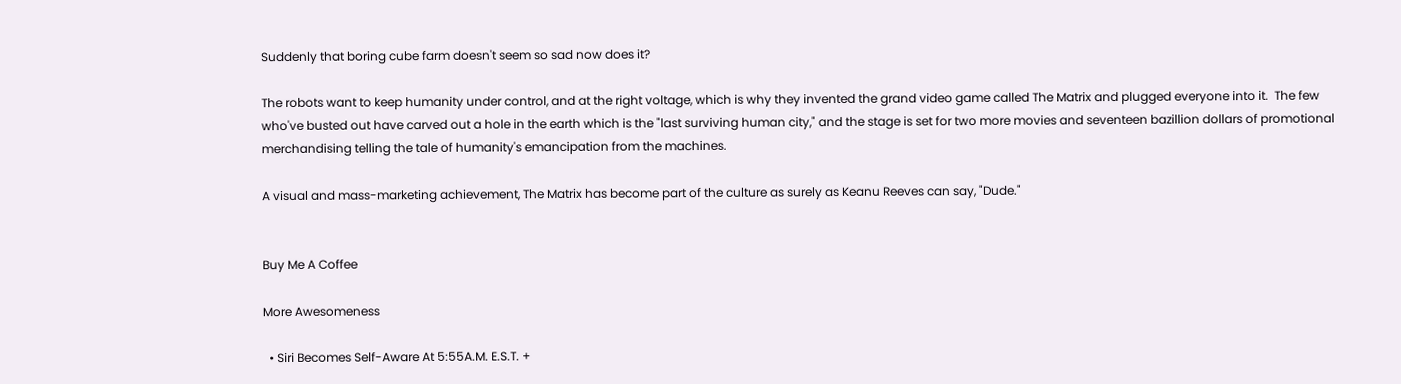Suddenly that boring cube farm doesn't seem so sad now does it?

The robots want to keep humanity under control, and at the right voltage, which is why they invented the grand video game called The Matrix and plugged everyone into it.  The few who've busted out have carved out a hole in the earth which is the "last surviving human city," and the stage is set for two more movies and seventeen bazillion dollars of promotional merchandising telling the tale of humanity's emancipation from the machines.

A visual and mass-marketing achievement, The Matrix has become part of the culture as surely as Keanu Reeves can say, "Dude."


Buy Me A Coffee

More Awesomeness

  • Siri Becomes Self-Aware At 5:55A.M. E.S.T. +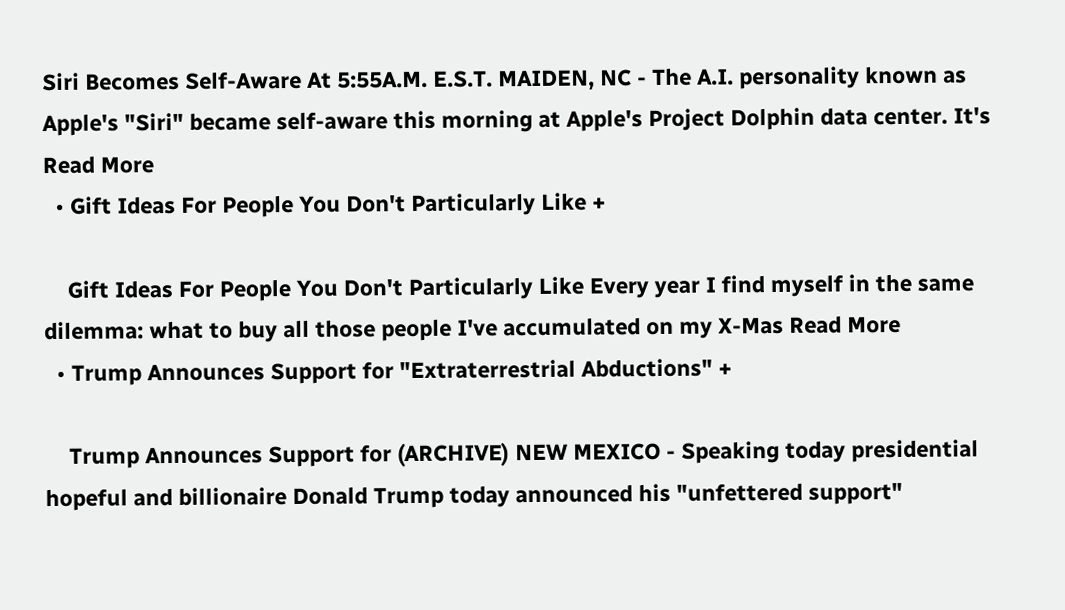Siri Becomes Self-Aware At 5:55A.M. E.S.T. MAIDEN, NC - The A.I. personality known as Apple's "Siri" became self-aware this morning at Apple's Project Dolphin data center. It's Read More
  • Gift Ideas For People You Don't Particularly Like +

    Gift Ideas For People You Don't Particularly Like Every year I find myself in the same dilemma: what to buy all those people I've accumulated on my X-Mas Read More
  • Trump Announces Support for "Extraterrestrial Abductions" +

    Trump Announces Support for (ARCHIVE) NEW MEXICO - Speaking today presidential hopeful and billionaire Donald Trump today announced his "unfettered support"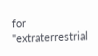for "extraterrestrial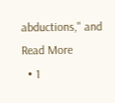abductions," and Read More
  • 1